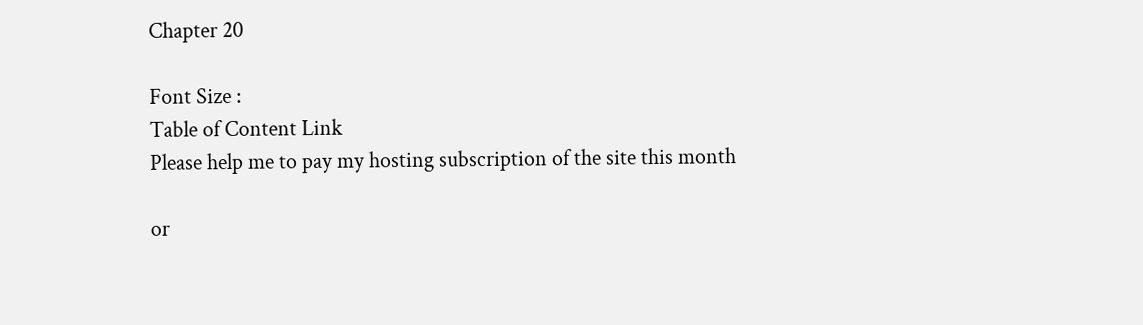Chapter 20

Font Size :
Table of Content Link
Please help me to pay my hosting subscription of the site this month

or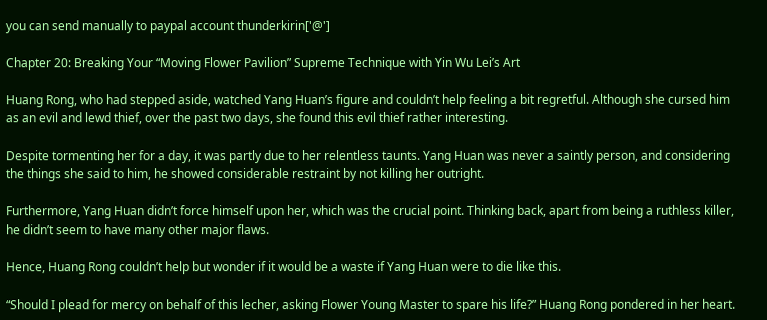you can send manually to paypal account thunderkirin['@']

Chapter 20: Breaking Your “Moving Flower Pavilion” Supreme Technique with Yin Wu Lei’s Art

Huang Rong, who had stepped aside, watched Yang Huan’s figure and couldn’t help feeling a bit regretful. Although she cursed him as an evil and lewd thief, over the past two days, she found this evil thief rather interesting.

Despite tormenting her for a day, it was partly due to her relentless taunts. Yang Huan was never a saintly person, and considering the things she said to him, he showed considerable restraint by not killing her outright.

Furthermore, Yang Huan didn’t force himself upon her, which was the crucial point. Thinking back, apart from being a ruthless killer, he didn’t seem to have many other major flaws.

Hence, Huang Rong couldn’t help but wonder if it would be a waste if Yang Huan were to die like this.

“Should I plead for mercy on behalf of this lecher, asking Flower Young Master to spare his life?” Huang Rong pondered in her heart.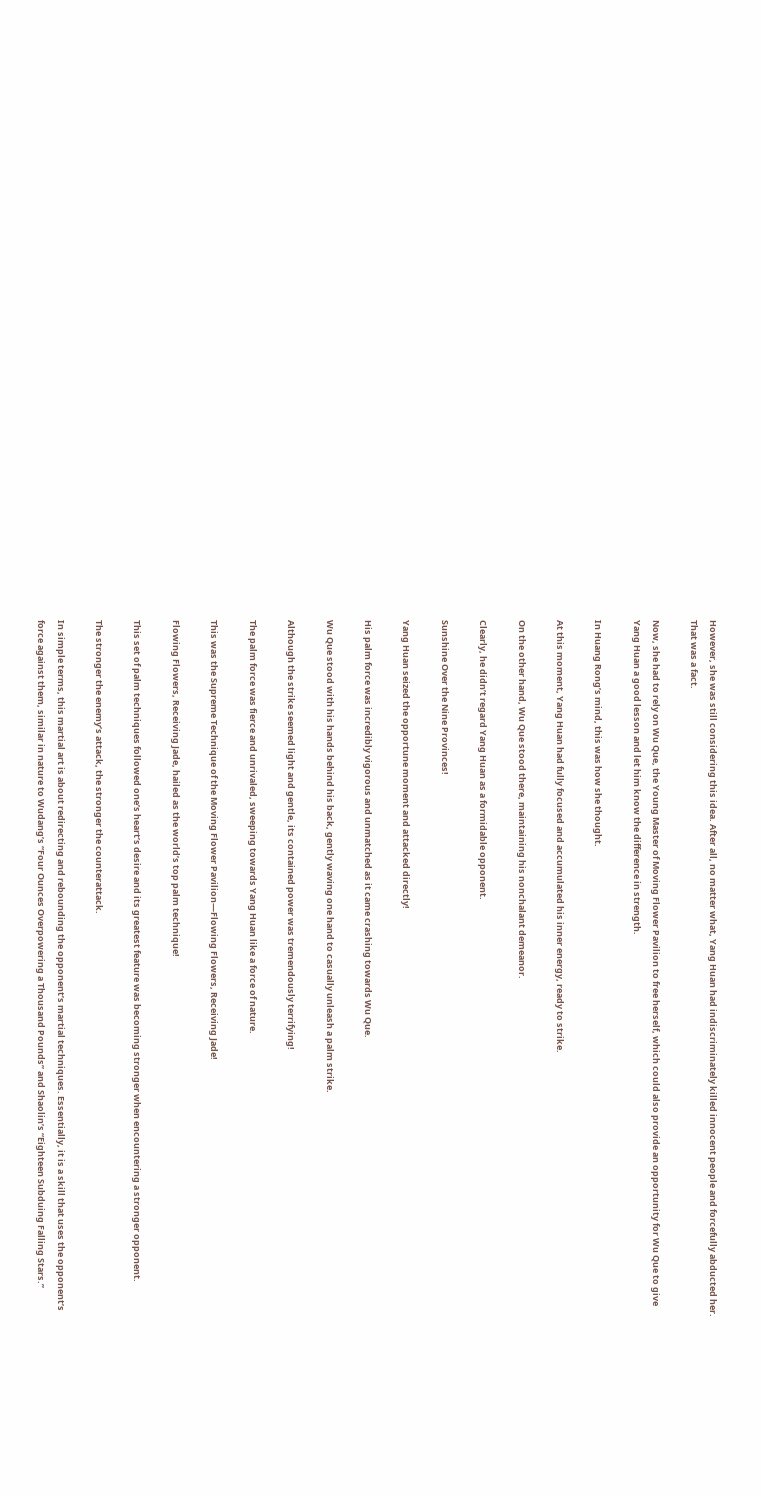However, she was still considering this idea. After all, no matter what, Yang Huan had indiscriminately killed innocent people and forcefully abducted her. That was a fact.

Now, she had to rely on Wu Que, the Young Master of Moving Flower Pavilion to free herself, which could also provide an opportunity for Wu Que to give Yang Huan a good lesson and let him know the difference in strength.

In Huang Rong’s mind, this was how she thought.

At this moment, Yang Huan had fully focused and accumulated his inner energy, ready to strike.

On the other hand, Wu Que stood there, maintaining his nonchalant demeanor.

Clearly, he didn’t regard Yang Huan as a formidable opponent.

Sunshine Over the Nine Provinces!

Yang Huan seized the opportune moment and attacked directly!

His palm force was incredibly vigorous and unmatched as it came crashing towards Wu Que.

Wu Que stood with his hands behind his back, gently waving one hand to casually unleash a palm strike.

Although the strike seemed light and gentle, its contained power was tremendously terrifying!

The palm force was fierce and unrivaled, sweeping towards Yang Huan like a force of nature.

This was the Supreme Technique of the Moving Flower Pavilion—Flowing Flowers, Receiving Jade!

Flowing Flowers, Receiving Jade, hailed as the world’s top palm technique!

This set of palm techniques followed one’s heart’s desire and its greatest feature was becoming stronger when encountering a stronger opponent.

The stronger the enemy’s attack, the stronger the counterattack.

In simple terms, this martial art is about redirecting and rebounding the opponent’s martial techniques. Essentially, it is a skill that uses the opponent’s force against them, similar in nature to Wudang’s “Four Ounces Overpowering a Thousand Pounds” and Shaolin’s “Eighteen Subduing Falling Stars.”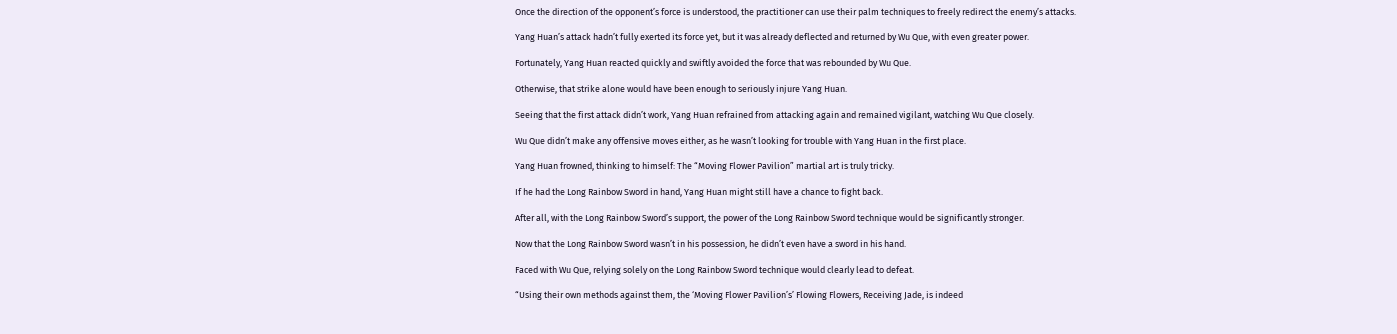Once the direction of the opponent’s force is understood, the practitioner can use their palm techniques to freely redirect the enemy’s attacks.

Yang Huan’s attack hadn’t fully exerted its force yet, but it was already deflected and returned by Wu Que, with even greater power.

Fortunately, Yang Huan reacted quickly and swiftly avoided the force that was rebounded by Wu Que.

Otherwise, that strike alone would have been enough to seriously injure Yang Huan.

Seeing that the first attack didn’t work, Yang Huan refrained from attacking again and remained vigilant, watching Wu Que closely.

Wu Que didn’t make any offensive moves either, as he wasn’t looking for trouble with Yang Huan in the first place.

Yang Huan frowned, thinking to himself: The “Moving Flower Pavilion” martial art is truly tricky.

If he had the Long Rainbow Sword in hand, Yang Huan might still have a chance to fight back.

After all, with the Long Rainbow Sword’s support, the power of the Long Rainbow Sword technique would be significantly stronger.

Now that the Long Rainbow Sword wasn’t in his possession, he didn’t even have a sword in his hand.

Faced with Wu Que, relying solely on the Long Rainbow Sword technique would clearly lead to defeat.

“Using their own methods against them, the ‘Moving Flower Pavilion’s’ Flowing Flowers, Receiving Jade, is indeed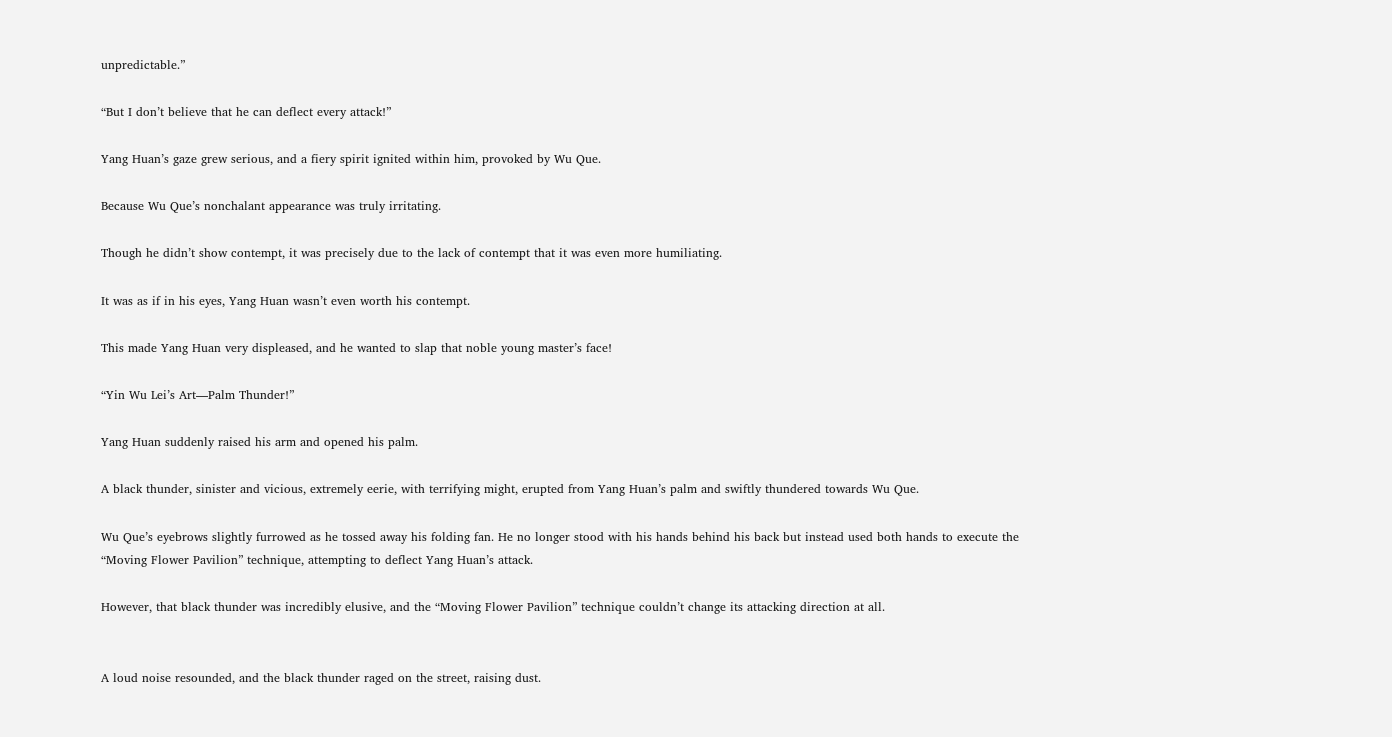unpredictable.”

“But I don’t believe that he can deflect every attack!”

Yang Huan’s gaze grew serious, and a fiery spirit ignited within him, provoked by Wu Que.

Because Wu Que’s nonchalant appearance was truly irritating.

Though he didn’t show contempt, it was precisely due to the lack of contempt that it was even more humiliating.

It was as if in his eyes, Yang Huan wasn’t even worth his contempt.

This made Yang Huan very displeased, and he wanted to slap that noble young master’s face!

“Yin Wu Lei’s Art—Palm Thunder!”

Yang Huan suddenly raised his arm and opened his palm.

A black thunder, sinister and vicious, extremely eerie, with terrifying might, erupted from Yang Huan’s palm and swiftly thundered towards Wu Que.

Wu Que’s eyebrows slightly furrowed as he tossed away his folding fan. He no longer stood with his hands behind his back but instead used both hands to execute the “Moving Flower Pavilion” technique, attempting to deflect Yang Huan’s attack.

However, that black thunder was incredibly elusive, and the “Moving Flower Pavilion” technique couldn’t change its attacking direction at all.


A loud noise resounded, and the black thunder raged on the street, raising dust.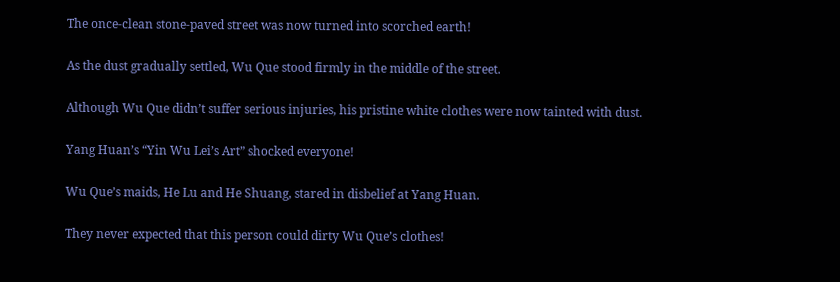The once-clean stone-paved street was now turned into scorched earth!

As the dust gradually settled, Wu Que stood firmly in the middle of the street.

Although Wu Que didn’t suffer serious injuries, his pristine white clothes were now tainted with dust.

Yang Huan’s “Yin Wu Lei’s Art” shocked everyone!

Wu Que’s maids, He Lu and He Shuang, stared in disbelief at Yang Huan.

They never expected that this person could dirty Wu Que’s clothes!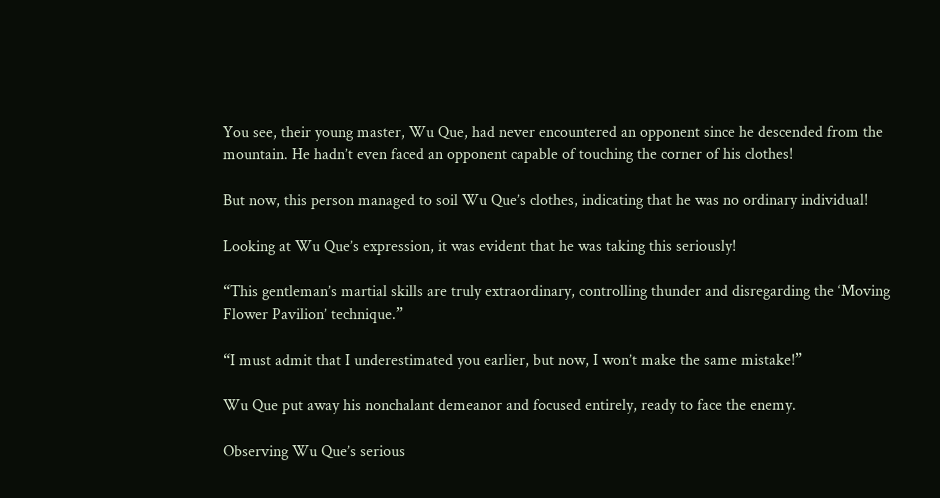You see, their young master, Wu Que, had never encountered an opponent since he descended from the mountain. He hadn’t even faced an opponent capable of touching the corner of his clothes!

But now, this person managed to soil Wu Que’s clothes, indicating that he was no ordinary individual!

Looking at Wu Que’s expression, it was evident that he was taking this seriously!

“This gentleman’s martial skills are truly extraordinary, controlling thunder and disregarding the ‘Moving Flower Pavilion’ technique.”

“I must admit that I underestimated you earlier, but now, I won’t make the same mistake!”

Wu Que put away his nonchalant demeanor and focused entirely, ready to face the enemy.

Observing Wu Que’s serious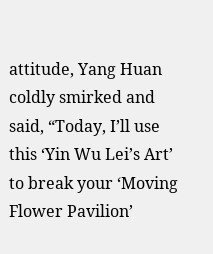attitude, Yang Huan coldly smirked and said, “Today, I’ll use this ‘Yin Wu Lei’s Art’ to break your ‘Moving Flower Pavilion’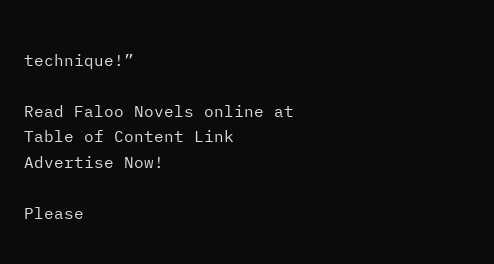technique!”

Read Faloo Novels online at
Table of Content Link
Advertise Now!

Please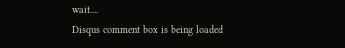wait....
Disqus comment box is being loaded